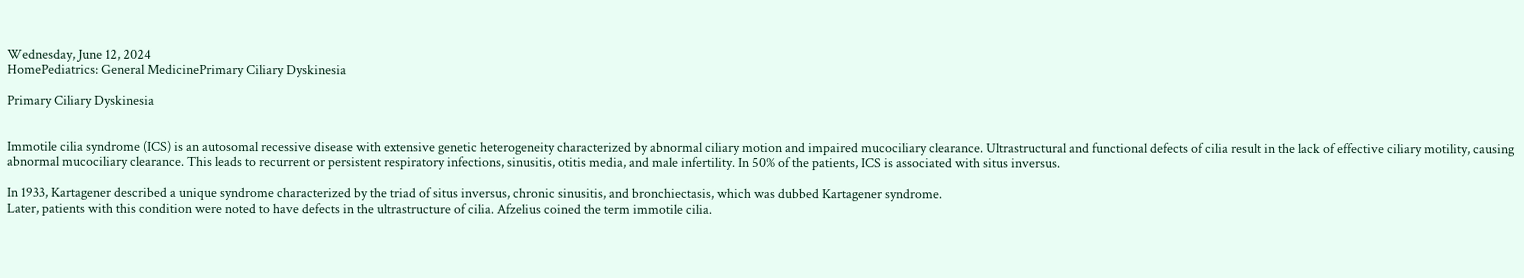Wednesday, June 12, 2024
HomePediatrics: General MedicinePrimary Ciliary Dyskinesia

Primary Ciliary Dyskinesia


Immotile cilia syndrome (ICS) is an autosomal recessive disease with extensive genetic heterogeneity characterized by abnormal ciliary motion and impaired mucociliary clearance. Ultrastructural and functional defects of cilia result in the lack of effective ciliary motility, causing abnormal mucociliary clearance. This leads to recurrent or persistent respiratory infections, sinusitis, otitis media, and male infertility. In 50% of the patients, ICS is associated with situs inversus.

In 1933, Kartagener described a unique syndrome characterized by the triad of situs inversus, chronic sinusitis, and bronchiectasis, which was dubbed Kartagener syndrome.
Later, patients with this condition were noted to have defects in the ultrastructure of cilia. Afzelius coined the term immotile cilia.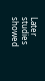Later studies showed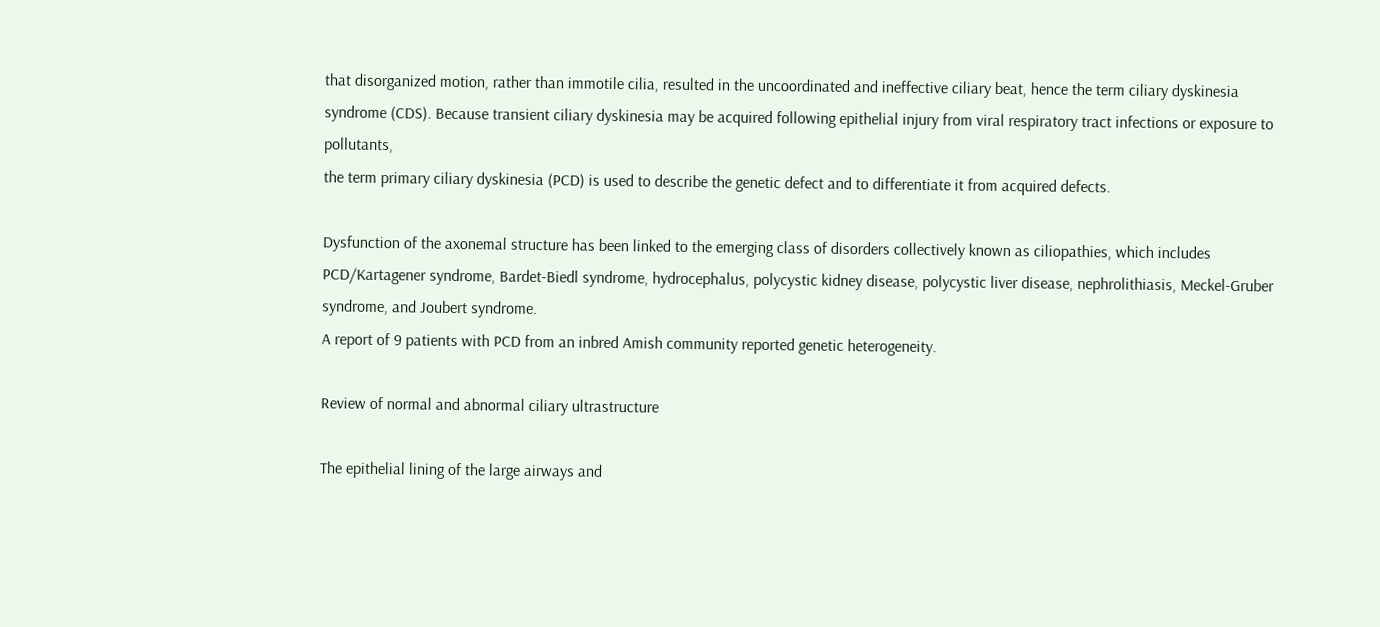that disorganized motion, rather than immotile cilia, resulted in the uncoordinated and ineffective ciliary beat, hence the term ciliary dyskinesia syndrome (CDS). Because transient ciliary dyskinesia may be acquired following epithelial injury from viral respiratory tract infections or exposure to pollutants,
the term primary ciliary dyskinesia (PCD) is used to describe the genetic defect and to differentiate it from acquired defects.

Dysfunction of the axonemal structure has been linked to the emerging class of disorders collectively known as ciliopathies, which includes PCD/Kartagener syndrome, Bardet-Biedl syndrome, hydrocephalus, polycystic kidney disease, polycystic liver disease, nephrolithiasis, Meckel-Gruber syndrome, and Joubert syndrome.
A report of 9 patients with PCD from an inbred Amish community reported genetic heterogeneity.

Review of normal and abnormal ciliary ultrastructure

The epithelial lining of the large airways and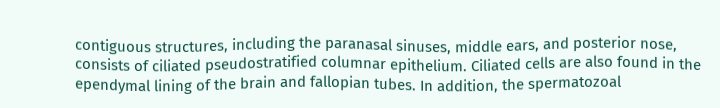contiguous structures, including the paranasal sinuses, middle ears, and posterior nose, consists of ciliated pseudostratified columnar epithelium. Ciliated cells are also found in the ependymal lining of the brain and fallopian tubes. In addition, the spermatozoal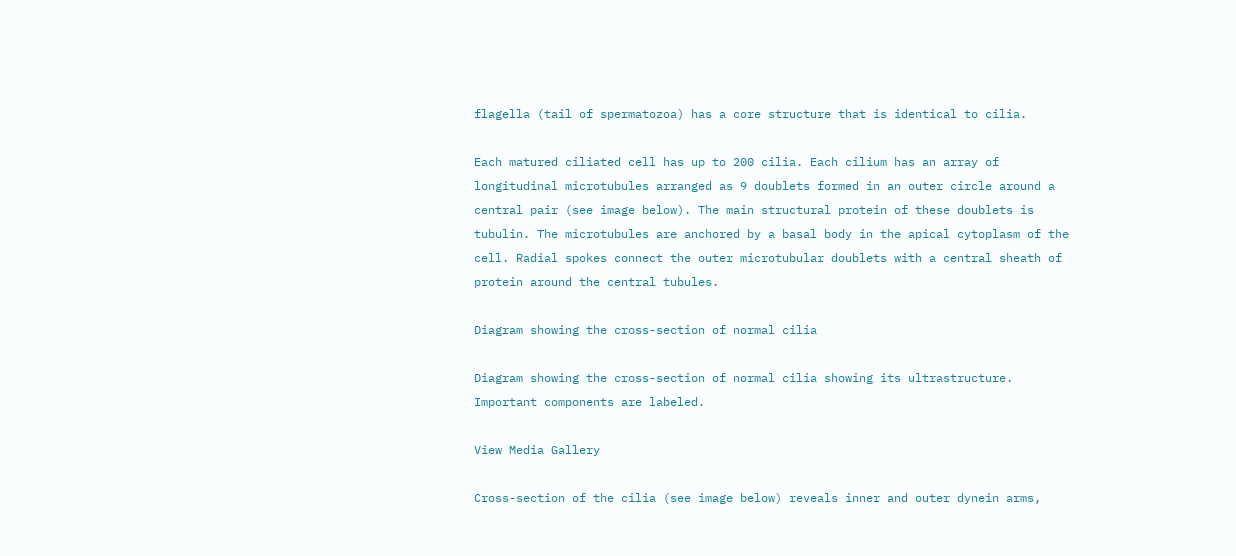flagella (tail of spermatozoa) has a core structure that is identical to cilia.

Each matured ciliated cell has up to 200 cilia. Each cilium has an array of longitudinal microtubules arranged as 9 doublets formed in an outer circle around a central pair (see image below). The main structural protein of these doublets is tubulin. The microtubules are anchored by a basal body in the apical cytoplasm of the cell. Radial spokes connect the outer microtubular doublets with a central sheath of protein around the central tubules.

Diagram showing the cross-section of normal cilia

Diagram showing the cross-section of normal cilia showing its ultrastructure. Important components are labeled.

View Media Gallery

Cross-section of the cilia (see image below) reveals inner and outer dynein arms,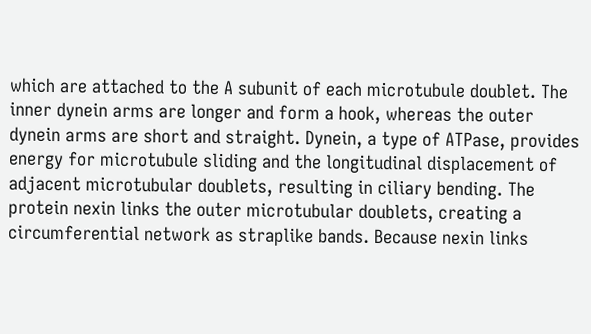which are attached to the A subunit of each microtubule doublet. The inner dynein arms are longer and form a hook, whereas the outer dynein arms are short and straight. Dynein, a type of ATPase, provides energy for microtubule sliding and the longitudinal displacement of adjacent microtubular doublets, resulting in ciliary bending. The protein nexin links the outer microtubular doublets, creating a circumferential network as straplike bands. Because nexin links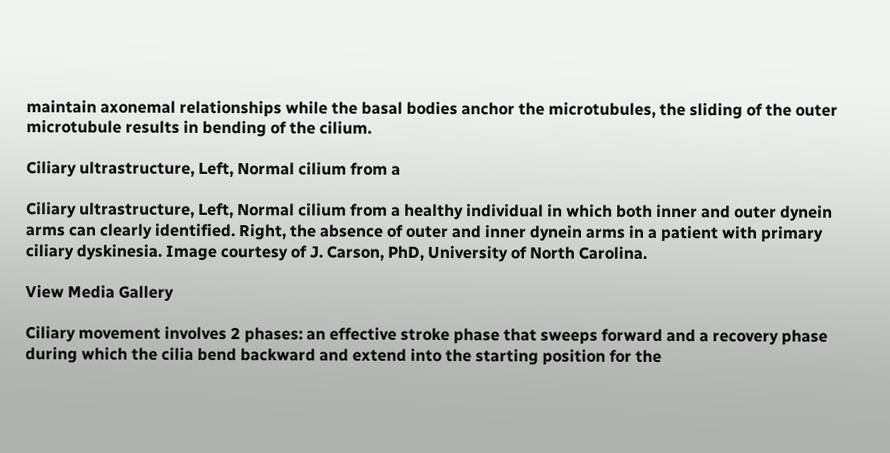maintain axonemal relationships while the basal bodies anchor the microtubules, the sliding of the outer microtubule results in bending of the cilium.

Ciliary ultrastructure, Left, Normal cilium from a

Ciliary ultrastructure, Left, Normal cilium from a healthy individual in which both inner and outer dynein arms can clearly identified. Right, the absence of outer and inner dynein arms in a patient with primary ciliary dyskinesia. Image courtesy of J. Carson, PhD, University of North Carolina.

View Media Gallery

Ciliary movement involves 2 phases: an effective stroke phase that sweeps forward and a recovery phase during which the cilia bend backward and extend into the starting position for the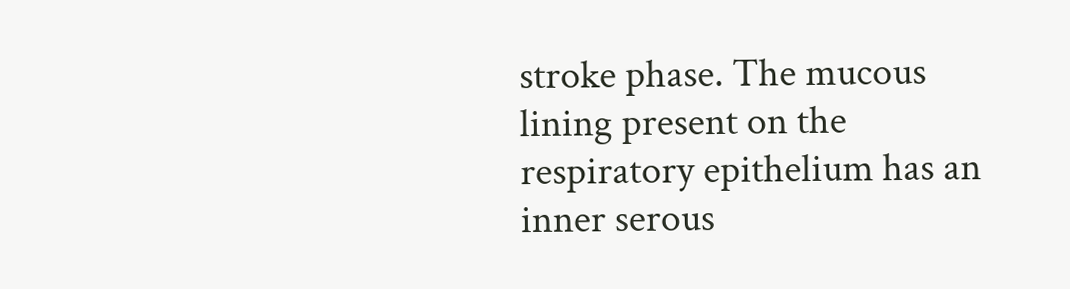stroke phase. The mucous lining present on the respiratory epithelium has an inner serous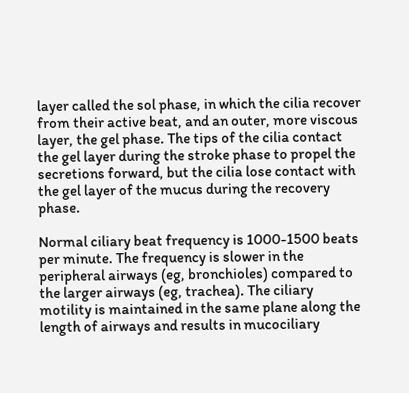layer called the sol phase, in which the cilia recover from their active beat, and an outer, more viscous layer, the gel phase. The tips of the cilia contact the gel layer during the stroke phase to propel the secretions forward, but the cilia lose contact with the gel layer of the mucus during the recovery phase.

Normal ciliary beat frequency is 1000-1500 beats per minute. The frequency is slower in the peripheral airways (eg, bronchioles) compared to the larger airways (eg, trachea). The ciliary motility is maintained in the same plane along the length of airways and results in mucociliary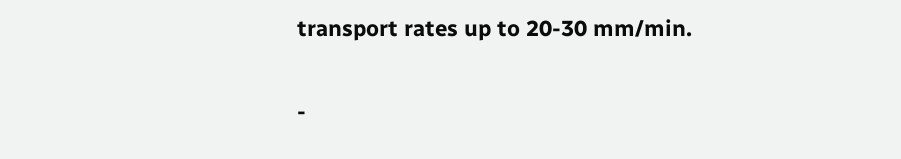transport rates up to 20-30 mm/min.

-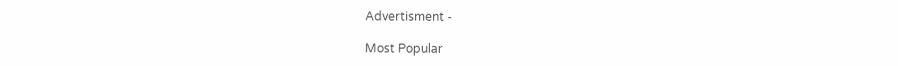Advertisment -

Most Popular